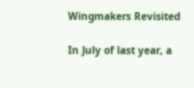Wingmakers Revisited

In July of last year, a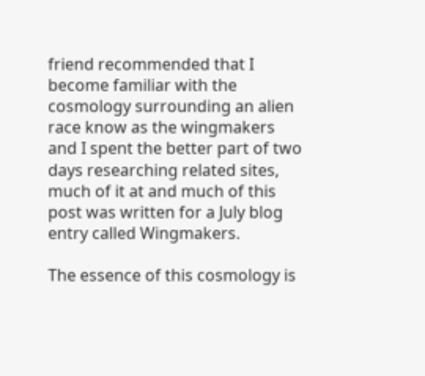friend recommended that I become familiar with the cosmology surrounding an alien race know as the wingmakers and I spent the better part of two days researching related sites, much of it at and much of this post was written for a July blog entry called Wingmakers.

The essence of this cosmology is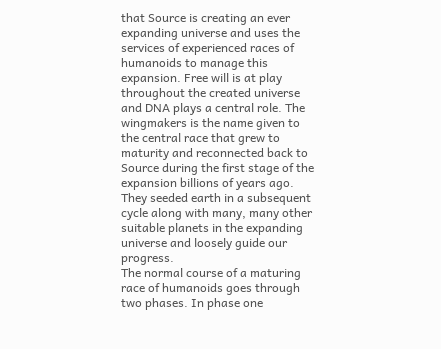that Source is creating an ever expanding universe and uses the services of experienced races of humanoids to manage this expansion. Free will is at play throughout the created universe and DNA plays a central role. The wingmakers is the name given to the central race that grew to maturity and reconnected back to Source during the first stage of the expansion billions of years ago. They seeded earth in a subsequent cycle along with many, many other suitable planets in the expanding universe and loosely guide our progress.
The normal course of a maturing race of humanoids goes through two phases. In phase one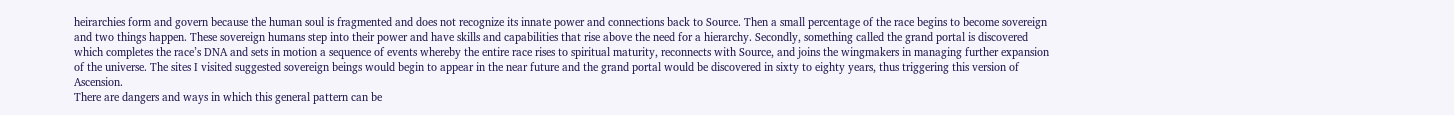heirarchies form and govern because the human soul is fragmented and does not recognize its innate power and connections back to Source. Then a small percentage of the race begins to become sovereign and two things happen. These sovereign humans step into their power and have skills and capabilities that rise above the need for a hierarchy. Secondly, something called the grand portal is discovered which completes the race’s DNA and sets in motion a sequence of events whereby the entire race rises to spiritual maturity, reconnects with Source, and joins the wingmakers in managing further expansion of the universe. The sites I visited suggested sovereign beings would begin to appear in the near future and the grand portal would be discovered in sixty to eighty years, thus triggering this version of Ascension.
There are dangers and ways in which this general pattern can be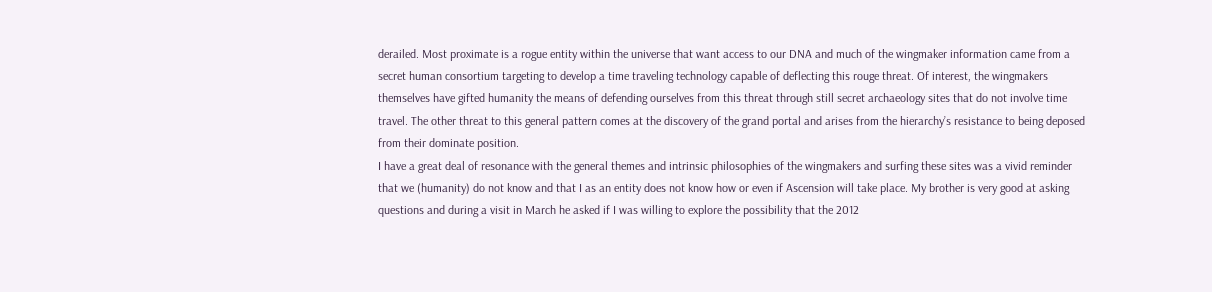derailed. Most proximate is a rogue entity within the universe that want access to our DNA and much of the wingmaker information came from a secret human consortium targeting to develop a time traveling technology capable of deflecting this rouge threat. Of interest, the wingmakers themselves have gifted humanity the means of defending ourselves from this threat through still secret archaeology sites that do not involve time travel. The other threat to this general pattern comes at the discovery of the grand portal and arises from the hierarchy’s resistance to being deposed from their dominate position.
I have a great deal of resonance with the general themes and intrinsic philosophies of the wingmakers and surfing these sites was a vivid reminder that we (humanity) do not know and that I as an entity does not know how or even if Ascension will take place. My brother is very good at asking questions and during a visit in March he asked if I was willing to explore the possibility that the 2012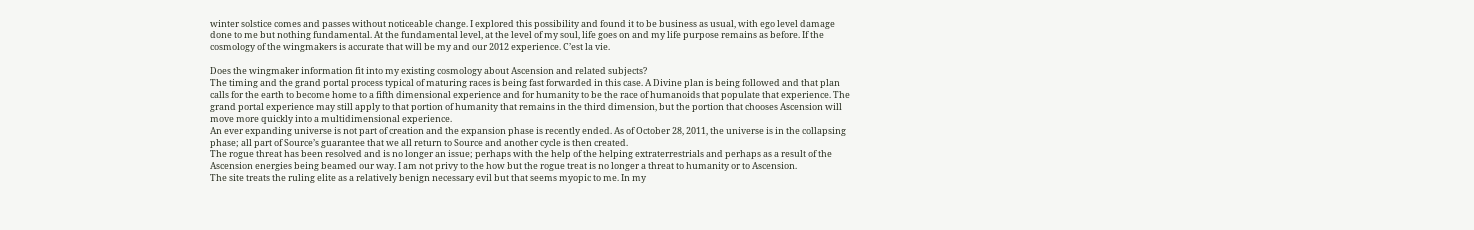winter solstice comes and passes without noticeable change. I explored this possibility and found it to be business as usual, with ego level damage done to me but nothing fundamental. At the fundamental level, at the level of my soul, life goes on and my life purpose remains as before. If the cosmology of the wingmakers is accurate that will be my and our 2012 experience. C’est la vie.

Does the wingmaker information fit into my existing cosmology about Ascension and related subjects?
The timing and the grand portal process typical of maturing races is being fast forwarded in this case. A Divine plan is being followed and that plan calls for the earth to become home to a fifth dimensional experience and for humanity to be the race of humanoids that populate that experience. The grand portal experience may still apply to that portion of humanity that remains in the third dimension, but the portion that chooses Ascension will move more quickly into a multidimensional experience.
An ever expanding universe is not part of creation and the expansion phase is recently ended. As of October 28, 2011, the universe is in the collapsing phase; all part of Source’s guarantee that we all return to Source and another cycle is then created.
The rogue threat has been resolved and is no longer an issue; perhaps with the help of the helping extraterrestrials and perhaps as a result of the Ascension energies being beamed our way. I am not privy to the how but the rogue treat is no longer a threat to humanity or to Ascension.
The site treats the ruling elite as a relatively benign necessary evil but that seems myopic to me. In my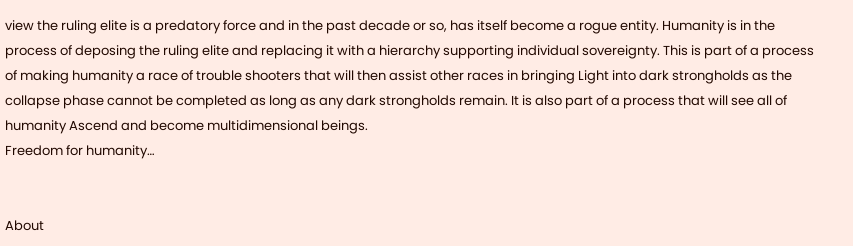view the ruling elite is a predatory force and in the past decade or so, has itself become a rogue entity. Humanity is in the process of deposing the ruling elite and replacing it with a hierarchy supporting individual sovereignty. This is part of a process of making humanity a race of trouble shooters that will then assist other races in bringing Light into dark strongholds as the collapse phase cannot be completed as long as any dark strongholds remain. It is also part of a process that will see all of humanity Ascend and become multidimensional beings.
Freedom for humanity…


About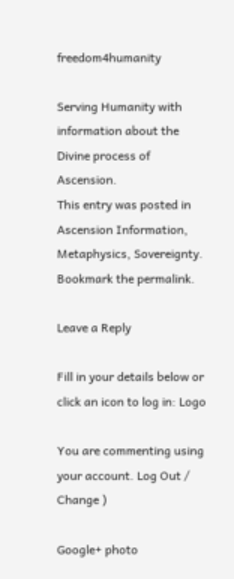freedom4humanity

Serving Humanity with information about the Divine process of Ascension.
This entry was posted in Ascension Information, Metaphysics, Sovereignty. Bookmark the permalink.

Leave a Reply

Fill in your details below or click an icon to log in: Logo

You are commenting using your account. Log Out /  Change )

Google+ photo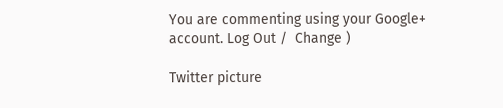You are commenting using your Google+ account. Log Out /  Change )

Twitter picture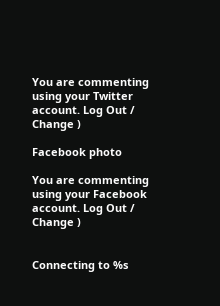You are commenting using your Twitter account. Log Out /  Change )

Facebook photo

You are commenting using your Facebook account. Log Out /  Change )


Connecting to %s